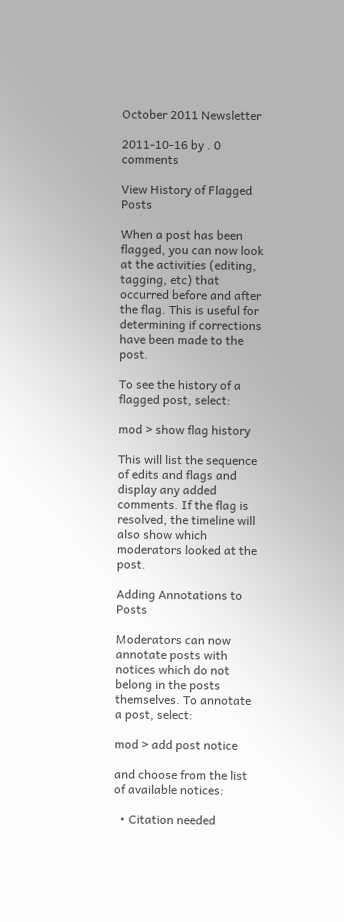October 2011 Newsletter

2011-10-16 by . 0 comments

View History of Flagged Posts

When a post has been flagged, you can now look at the activities (editing, tagging, etc) that occurred before and after the flag. This is useful for determining if corrections have been made to the post.

To see the history of a flagged post, select:

mod > show flag history

This will list the sequence of edits and flags and display any added comments. If the flag is resolved, the timeline will also show which moderators looked at the post.

Adding Annotations to Posts

Moderators can now annotate posts with notices which do not belong in the posts themselves. To annotate a post, select:

mod > add post notice

and choose from the list of available notices:

  • Citation needed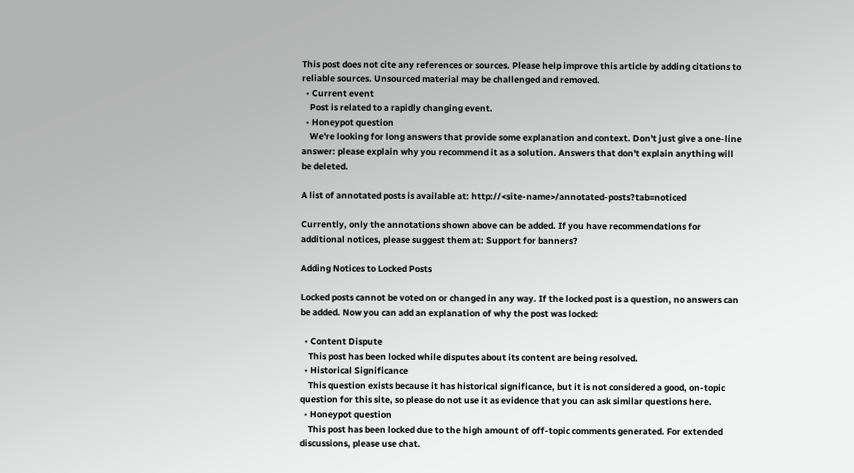This post does not cite any references or sources. Please help improve this article by adding citations to reliable sources. Unsourced material may be challenged and removed.
  • Current event
    Post is related to a rapidly changing event.
  • Honeypot question
    We're looking for long answers that provide some explanation and context. Don't just give a one-line answer: please explain why you recommend it as a solution. Answers that don't explain anything will be deleted.

A list of annotated posts is available at: http://<site-name>/annotated-posts?tab=noticed

Currently, only the annotations shown above can be added. If you have recommendations for additional notices, please suggest them at: Support for banners?

Adding Notices to Locked Posts

Locked posts cannot be voted on or changed in any way. If the locked post is a question, no answers can be added. Now you can add an explanation of why the post was locked:

  • Content Dispute
    This post has been locked while disputes about its content are being resolved.
  • Historical Significance
    This question exists because it has historical significance, but it is not considered a good, on-topic question for this site, so please do not use it as evidence that you can ask similar questions here.
  • Honeypot question
    This post has been locked due to the high amount of off-topic comments generated. For extended discussions, please use chat.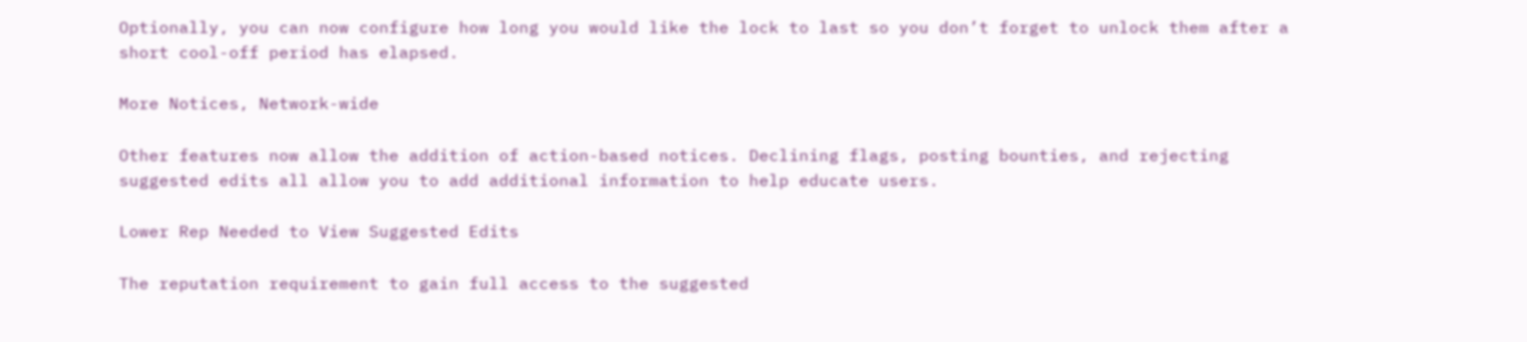Optionally, you can now configure how long you would like the lock to last so you don’t forget to unlock them after a short cool-off period has elapsed.

More Notices, Network-wide

Other features now allow the addition of action-based notices. Declining flags, posting bounties, and rejecting suggested edits all allow you to add additional information to help educate users.

Lower Rep Needed to View Suggested Edits

The reputation requirement to gain full access to the suggested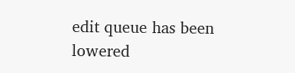edit queue has been lowered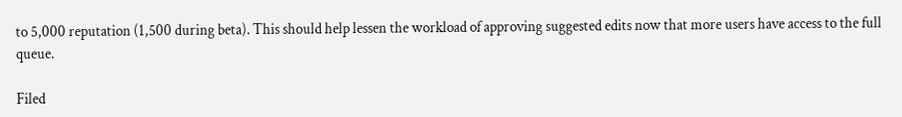to 5,000 reputation (1,500 during beta). This should help lessen the workload of approving suggested edits now that more users have access to the full queue.

Filed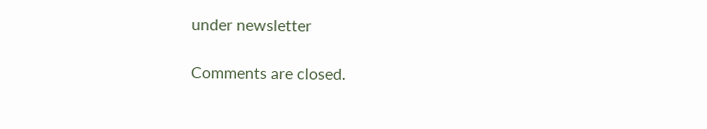under newsletter

Comments are closed.